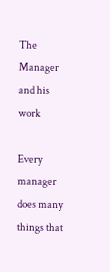The Manager and his work

Every manager does many things that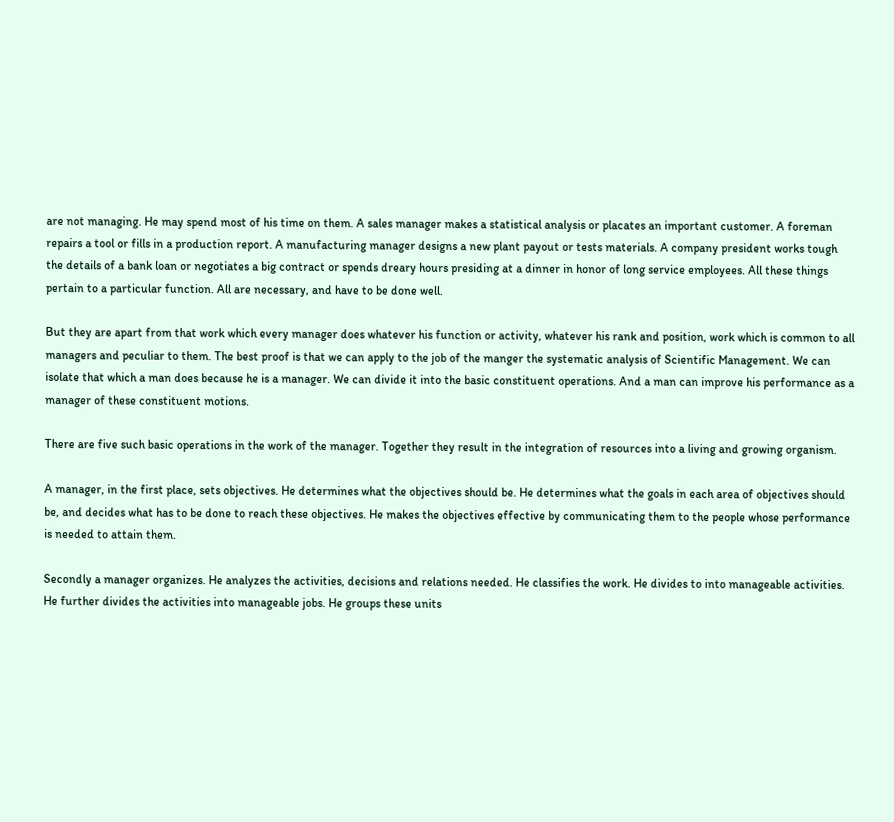are not managing. He may spend most of his time on them. A sales manager makes a statistical analysis or placates an important customer. A foreman repairs a tool or fills in a production report. A manufacturing manager designs a new plant payout or tests materials. A company president works tough the details of a bank loan or negotiates a big contract or spends dreary hours presiding at a dinner in honor of long service employees. All these things pertain to a particular function. All are necessary, and have to be done well.

But they are apart from that work which every manager does whatever his function or activity, whatever his rank and position, work which is common to all managers and peculiar to them. The best proof is that we can apply to the job of the manger the systematic analysis of Scientific Management. We can isolate that which a man does because he is a manager. We can divide it into the basic constituent operations. And a man can improve his performance as a manager of these constituent motions.

There are five such basic operations in the work of the manager. Together they result in the integration of resources into a living and growing organism.

A manager, in the first place, sets objectives. He determines what the objectives should be. He determines what the goals in each area of objectives should be, and decides what has to be done to reach these objectives. He makes the objectives effective by communicating them to the people whose performance is needed to attain them.

Secondly a manager organizes. He analyzes the activities, decisions and relations needed. He classifies the work. He divides to into manageable activities. He further divides the activities into manageable jobs. He groups these units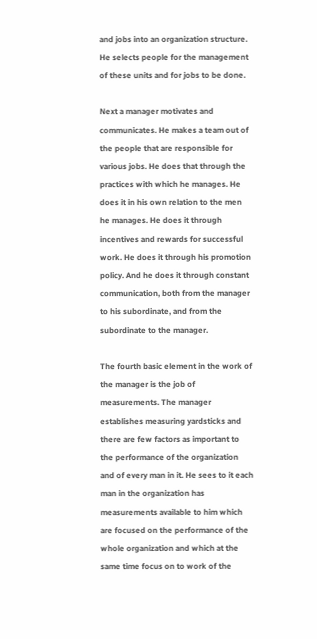and jobs into an organization structure. He selects people for the management of these units and for jobs to be done.

Next a manager motivates and communicates. He makes a team out of the people that are responsible for various jobs. He does that through the practices with which he manages. He does it in his own relation to the men he manages. He does it through incentives and rewards for successful work. He does it through his promotion policy. And he does it through constant communication, both from the manager to his subordinate, and from the subordinate to the manager.

The fourth basic element in the work of the manager is the job of measurements. The manager establishes measuring yardsticks and there are few factors as important to the performance of the organization and of every man in it. He sees to it each man in the organization has measurements available to him which are focused on the performance of the whole organization and which at the same time focus on to work of the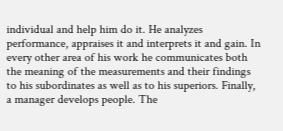individual and help him do it. He analyzes performance, appraises it and interprets it and gain. In every other area of his work he communicates both the meaning of the measurements and their findings to his subordinates as well as to his superiors. Finally, a manager develops people. The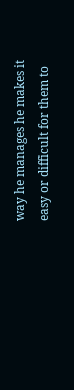way he manages he makes it easy or difficult for them to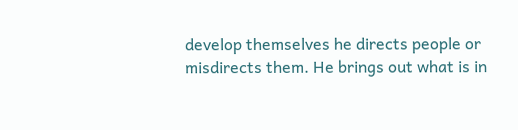develop themselves he directs people or misdirects them. He brings out what is in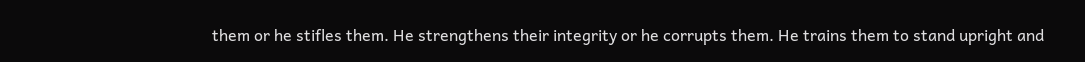them or he stifles them. He strengthens their integrity or he corrupts them. He trains them to stand upright and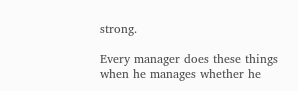strong.

Every manager does these things when he manages whether he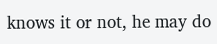knows it or not, he may do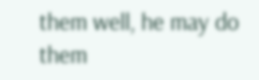them well, he may do them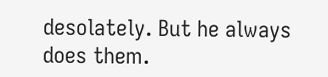desolately. But he always does them.